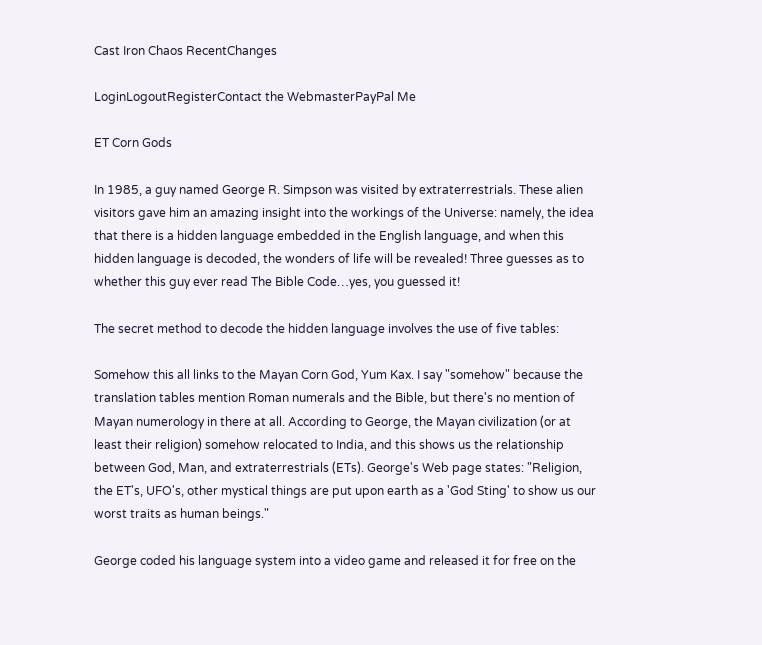Cast Iron Chaos RecentChanges

LoginLogoutRegisterContact the WebmasterPayPal Me

ET Corn Gods

In 1985, a guy named George R. Simpson was visited by extraterrestrials. These alien visitors gave him an amazing insight into the workings of the Universe: namely, the idea that there is a hidden language embedded in the English language, and when this hidden language is decoded, the wonders of life will be revealed! Three guesses as to whether this guy ever read The Bible Code…yes, you guessed it!

The secret method to decode the hidden language involves the use of five tables:

Somehow this all links to the Mayan Corn God, Yum Kax. I say "somehow" because the translation tables mention Roman numerals and the Bible, but there's no mention of Mayan numerology in there at all. According to George, the Mayan civilization (or at least their religion) somehow relocated to India, and this shows us the relationship between God, Man, and extraterrestrials (ETs). George's Web page states: "Religion, the ET's, UFO's, other mystical things are put upon earth as a 'God Sting' to show us our worst traits as human beings."

George coded his language system into a video game and released it for free on the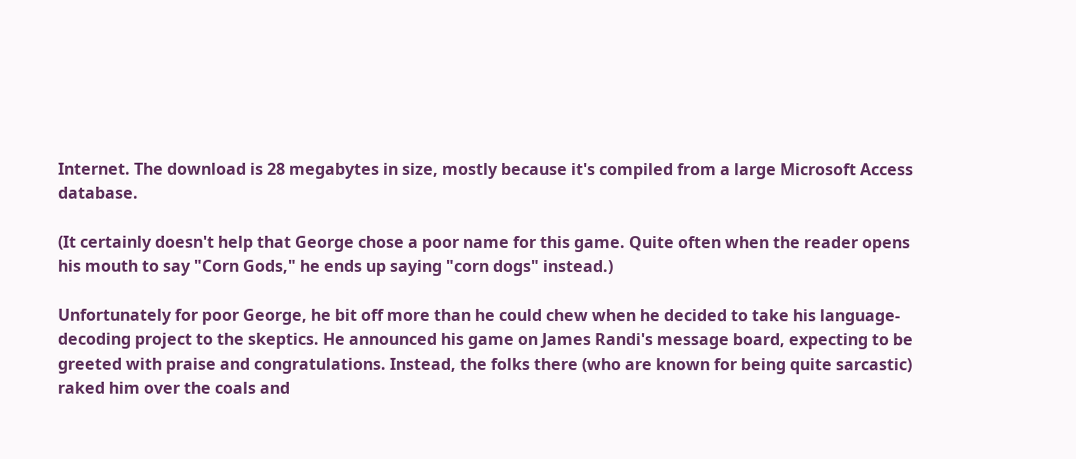Internet. The download is 28 megabytes in size, mostly because it's compiled from a large Microsoft Access database.

(It certainly doesn't help that George chose a poor name for this game. Quite often when the reader opens his mouth to say "Corn Gods," he ends up saying "corn dogs" instead.)

Unfortunately for poor George, he bit off more than he could chew when he decided to take his language-decoding project to the skeptics. He announced his game on James Randi's message board, expecting to be greeted with praise and congratulations. Instead, the folks there (who are known for being quite sarcastic) raked him over the coals and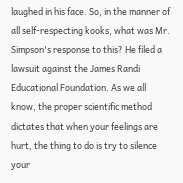laughed in his face. So, in the manner of all self-respecting kooks, what was Mr. Simpson's response to this? He filed a lawsuit against the James Randi Educational Foundation. As we all know, the proper scientific method dictates that when your feelings are hurt, the thing to do is try to silence your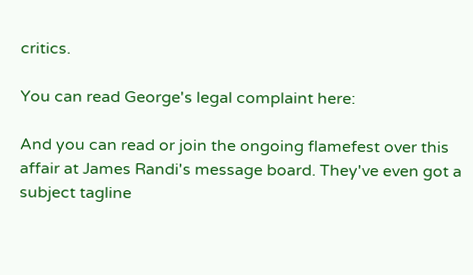critics.

You can read George's legal complaint here:

And you can read or join the ongoing flamefest over this affair at James Randi's message board. They've even got a subject tagline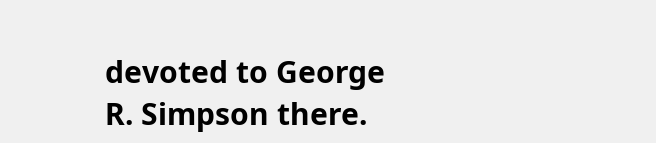devoted to George R. Simpson there.